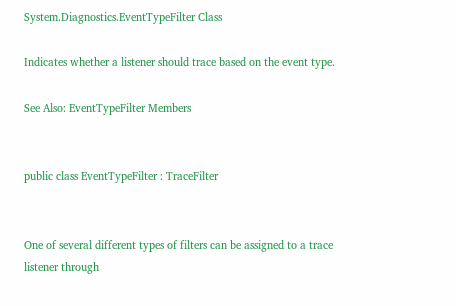System.Diagnostics.EventTypeFilter Class

Indicates whether a listener should trace based on the event type.

See Also: EventTypeFilter Members


public class EventTypeFilter : TraceFilter


One of several different types of filters can be assigned to a trace listener through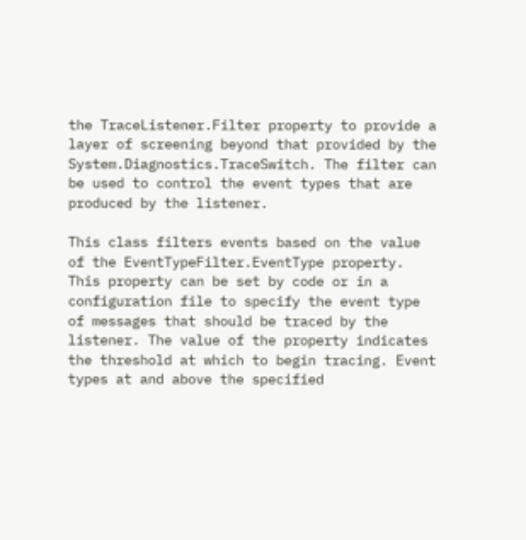the TraceListener.Filter property to provide a layer of screening beyond that provided by the System.Diagnostics.TraceSwitch. The filter can be used to control the event types that are produced by the listener.

This class filters events based on the value of the EventTypeFilter.EventType property. This property can be set by code or in a configuration file to specify the event type of messages that should be traced by the listener. The value of the property indicates the threshold at which to begin tracing. Event types at and above the specified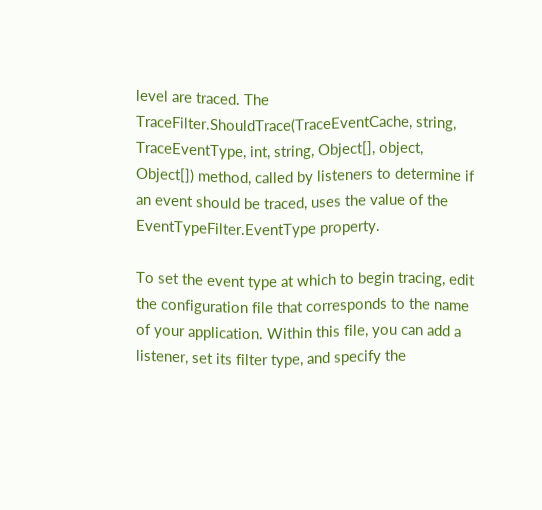level are traced. The TraceFilter.ShouldTrace(TraceEventCache, string, TraceEventType, int, string, Object[], object, Object[]) method, called by listeners to determine if an event should be traced, uses the value of the EventTypeFilter.EventType property.

To set the event type at which to begin tracing, edit the configuration file that corresponds to the name of your application. Within this file, you can add a listener, set its filter type, and specify the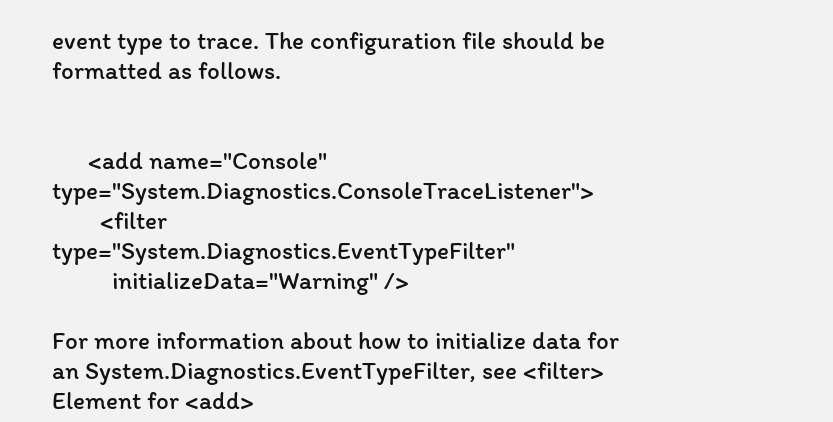event type to trace. The configuration file should be formatted as follows.


      <add name="Console" type="System.Diagnostics.ConsoleTraceListener">
        <filter type="System.Diagnostics.EventTypeFilter"
          initializeData="Warning" />

For more information about how to initialize data for an System.Diagnostics.EventTypeFilter, see <filter> Element for <add>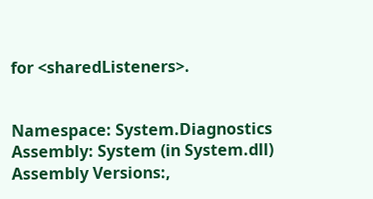for <sharedListeners>.


Namespace: System.Diagnostics
Assembly: System (in System.dll)
Assembly Versions:,